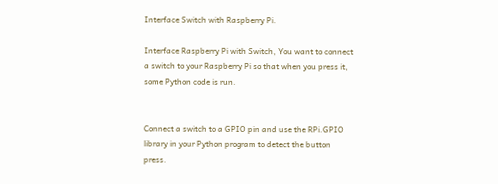Interface Switch with Raspberry Pi.

Interface Raspberry Pi with Switch, You want to connect a switch to your Raspberry Pi so that when you press it, some Python code is run.


Connect a switch to a GPIO pin and use the RPi.GPIO library in your Python program to detect the button press.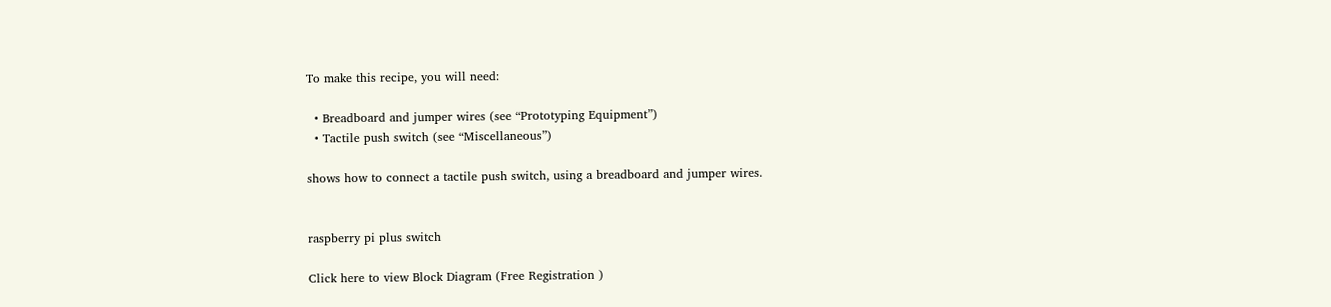To make this recipe, you will need:

  • Breadboard and jumper wires (see “Prototyping Equipment”)
  • Tactile push switch (see “Miscellaneous”)

shows how to connect a tactile push switch, using a breadboard and jumper wires.


raspberry pi plus switch

Click here to view Block Diagram (Free Registration )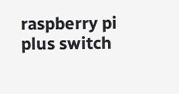raspberry pi plus switch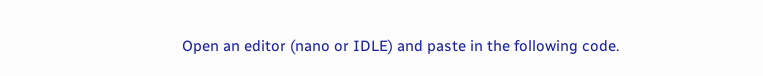Open an editor (nano or IDLE) and paste in the following code.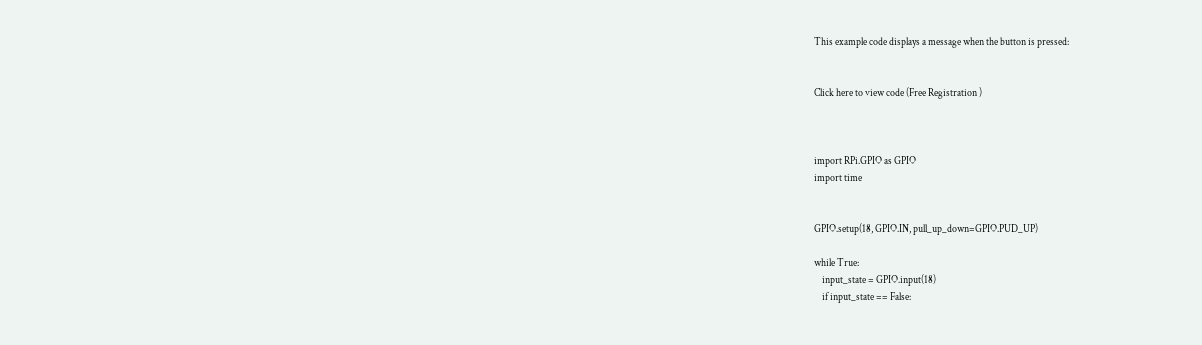This example code displays a message when the button is pressed:


Click here to view code (Free Registration )



import RPi.GPIO as GPIO
import time


GPIO.setup(18, GPIO.IN, pull_up_down=GPIO.PUD_UP)

while True:
    input_state = GPIO.input(18)
    if input_state == False: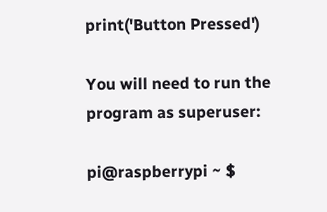print('Button Pressed')

You will need to run the program as superuser:

pi@raspberrypi ~ $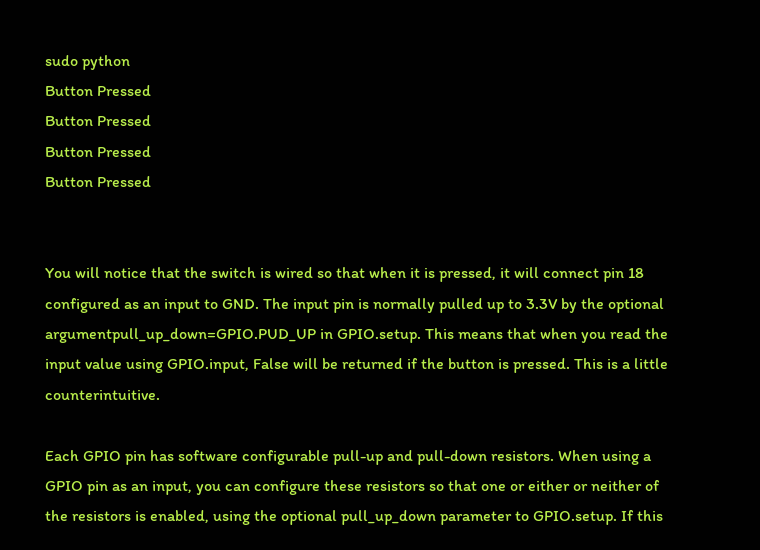sudo python
Button Pressed
Button Pressed
Button Pressed
Button Pressed


You will notice that the switch is wired so that when it is pressed, it will connect pin 18 configured as an input to GND. The input pin is normally pulled up to 3.3V by the optional argumentpull_up_down=GPIO.PUD_UP in GPIO.setup. This means that when you read the input value using GPIO.input, False will be returned if the button is pressed. This is a little counterintuitive.

Each GPIO pin has software configurable pull-up and pull-down resistors. When using a GPIO pin as an input, you can configure these resistors so that one or either or neither of the resistors is enabled, using the optional pull_up_down parameter to GPIO.setup. If this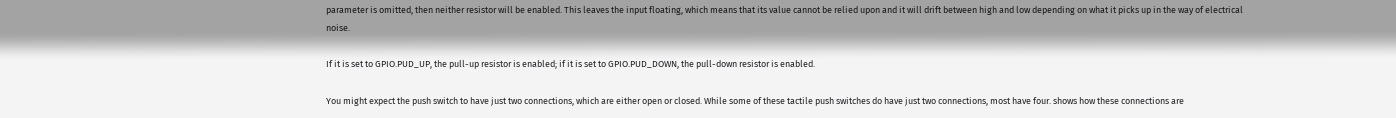parameter is omitted, then neither resistor will be enabled. This leaves the input floating, which means that its value cannot be relied upon and it will drift between high and low depending on what it picks up in the way of electrical noise.

If it is set to GPIO.PUD_UP, the pull-up resistor is enabled; if it is set to GPIO.PUD_DOWN, the pull-down resistor is enabled.

You might expect the push switch to have just two connections, which are either open or closed. While some of these tactile push switches do have just two connections, most have four. shows how these connections are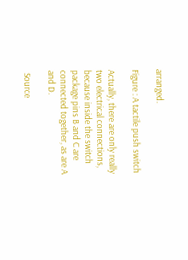arranged.

Figure : A tactile push switch

Actually, there are only really two electrical connections, because inside the switch package pins B and C are connected together, as are A and D.

 Source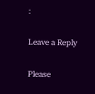:

Leave a Reply

Please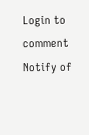Login to comment
Notify of